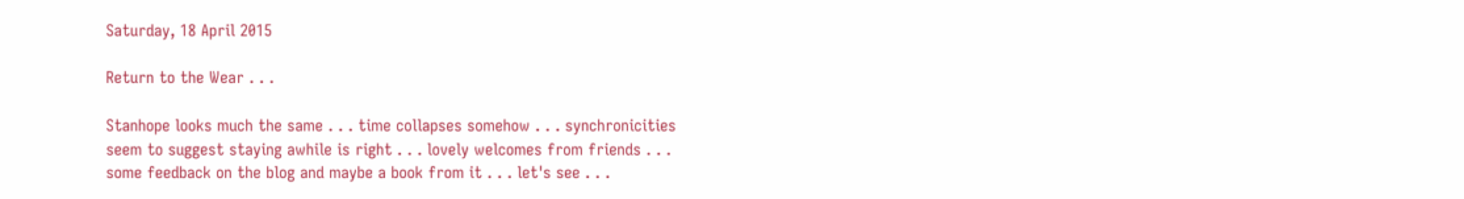Saturday, 18 April 2015

Return to the Wear . . .

Stanhope looks much the same . . . time collapses somehow . . . synchronicities seem to suggest staying awhile is right . . . lovely welcomes from friends . . . some feedback on the blog and maybe a book from it . . . let's see . . .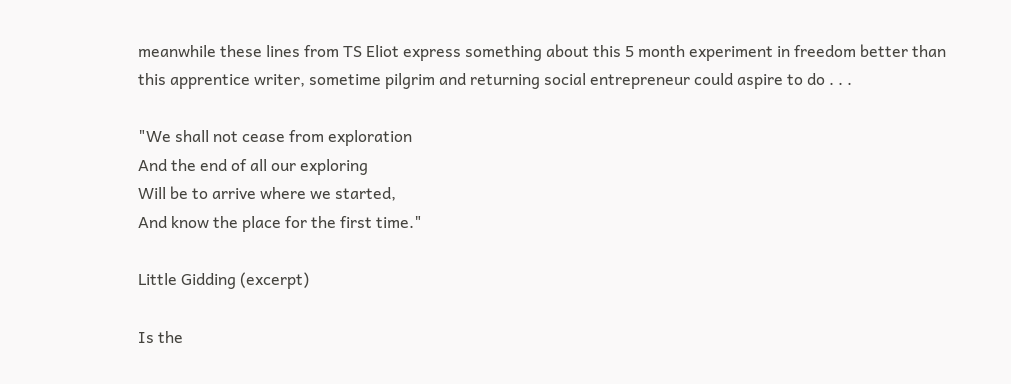meanwhile these lines from TS Eliot express something about this 5 month experiment in freedom better than this apprentice writer, sometime pilgrim and returning social entrepreneur could aspire to do . . .

"We shall not cease from exploration
And the end of all our exploring
Will be to arrive where we started,
And know the place for the first time."

Little Gidding (excerpt)

Is the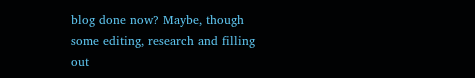blog done now? Maybe, though some editing, research and filling out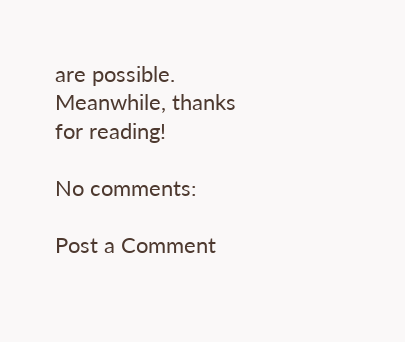are possible. Meanwhile, thanks for reading!

No comments:

Post a Comment